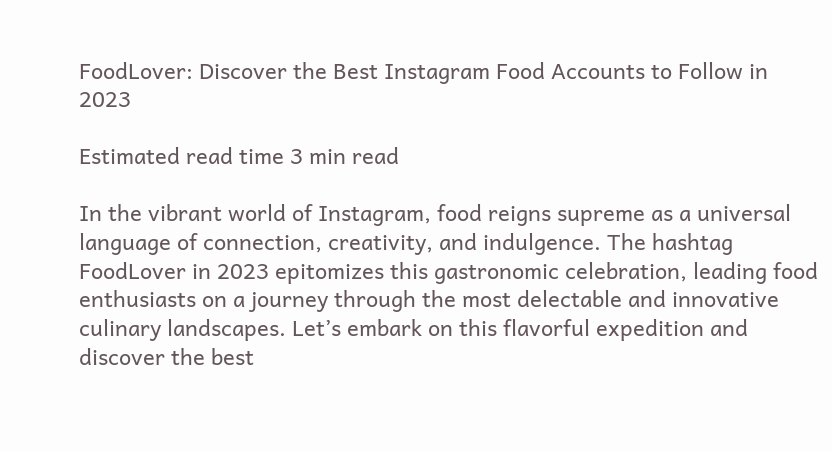FoodLover: Discover the Best Instagram Food Accounts to Follow in 2023

Estimated read time 3 min read

In the vibrant world of Instagram, food reigns supreme as a universal language of connection, creativity, and indulgence. The hashtag FoodLover in 2023 epitomizes this gastronomic celebration, leading food enthusiasts on a journey through the most delectable and innovative culinary landscapes. Let’s embark on this flavorful expedition and discover the best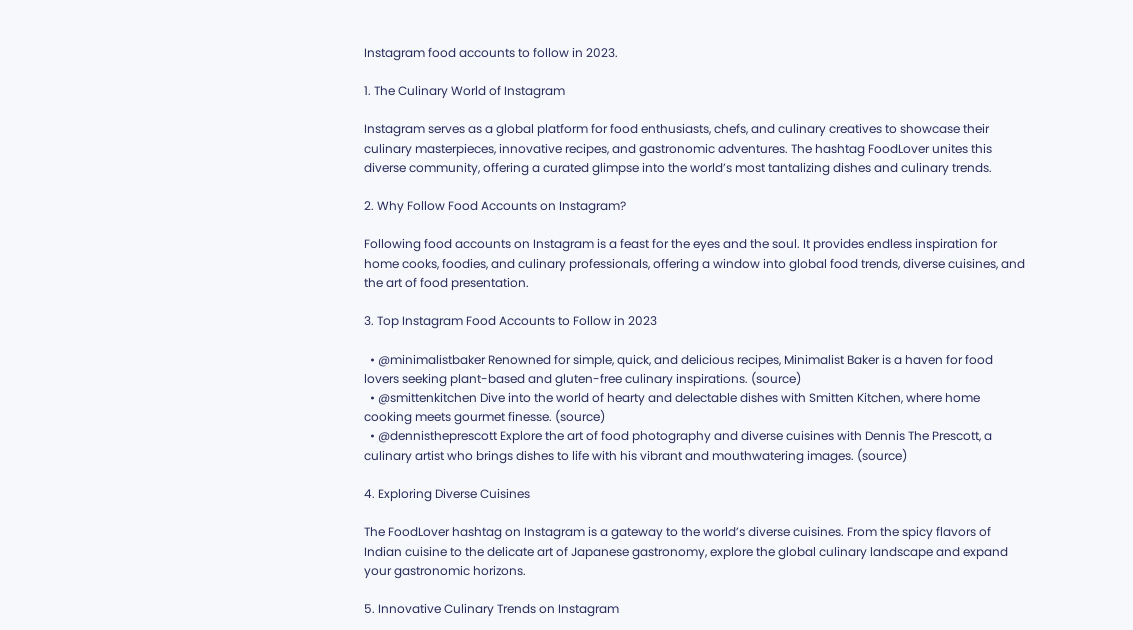Instagram food accounts to follow in 2023.

1. The Culinary World of Instagram

Instagram serves as a global platform for food enthusiasts, chefs, and culinary creatives to showcase their culinary masterpieces, innovative recipes, and gastronomic adventures. The hashtag FoodLover unites this diverse community, offering a curated glimpse into the world’s most tantalizing dishes and culinary trends.

2. Why Follow Food Accounts on Instagram?

Following food accounts on Instagram is a feast for the eyes and the soul. It provides endless inspiration for home cooks, foodies, and culinary professionals, offering a window into global food trends, diverse cuisines, and the art of food presentation.

3. Top Instagram Food Accounts to Follow in 2023

  • @minimalistbaker Renowned for simple, quick, and delicious recipes, Minimalist Baker is a haven for food lovers seeking plant-based and gluten-free culinary inspirations. (source)
  • @smittenkitchen Dive into the world of hearty and delectable dishes with Smitten Kitchen, where home cooking meets gourmet finesse. (source)
  • @dennistheprescott Explore the art of food photography and diverse cuisines with Dennis The Prescott, a culinary artist who brings dishes to life with his vibrant and mouthwatering images. (source)

4. Exploring Diverse Cuisines

The FoodLover hashtag on Instagram is a gateway to the world’s diverse cuisines. From the spicy flavors of Indian cuisine to the delicate art of Japanese gastronomy, explore the global culinary landscape and expand your gastronomic horizons.

5. Innovative Culinary Trends on Instagram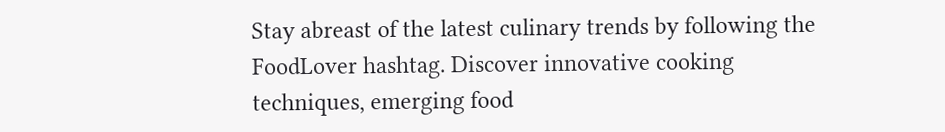Stay abreast of the latest culinary trends by following the FoodLover hashtag. Discover innovative cooking techniques, emerging food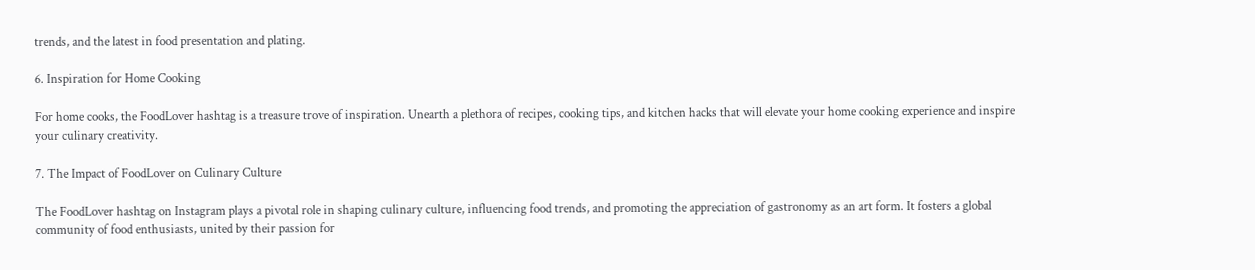trends, and the latest in food presentation and plating.

6. Inspiration for Home Cooking

For home cooks, the FoodLover hashtag is a treasure trove of inspiration. Unearth a plethora of recipes, cooking tips, and kitchen hacks that will elevate your home cooking experience and inspire your culinary creativity.

7. The Impact of FoodLover on Culinary Culture

The FoodLover hashtag on Instagram plays a pivotal role in shaping culinary culture, influencing food trends, and promoting the appreciation of gastronomy as an art form. It fosters a global community of food enthusiasts, united by their passion for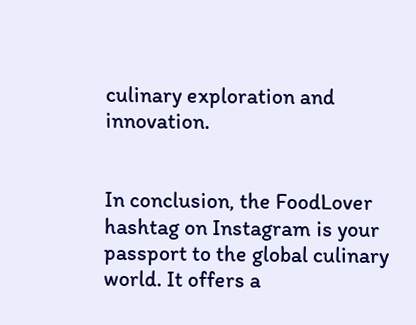culinary exploration and innovation.


In conclusion, the FoodLover hashtag on Instagram is your passport to the global culinary world. It offers a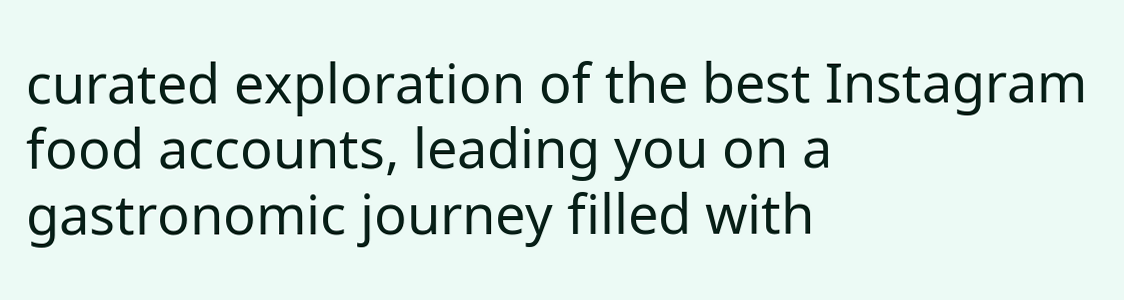curated exploration of the best Instagram food accounts, leading you on a gastronomic journey filled with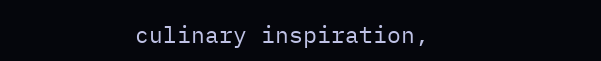culinary inspiration,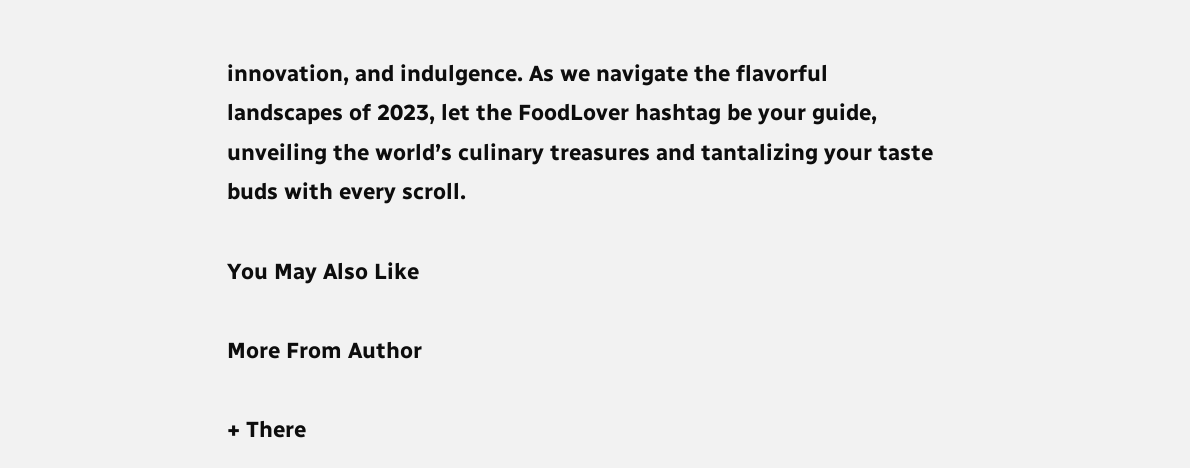innovation, and indulgence. As we navigate the flavorful landscapes of 2023, let the FoodLover hashtag be your guide, unveiling the world’s culinary treasures and tantalizing your taste buds with every scroll.

You May Also Like

More From Author

+ There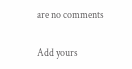are no comments

Add yours